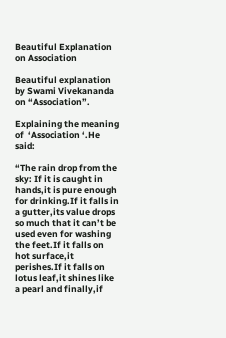Beautiful Explanation on Association

Beautiful explanation by Swami Vivekananda on “Association”.

Explaining the meaning of  ‘Association ‘.He said:

“The rain drop from the sky: If it is caught in hands,it is pure enough for drinking.If it falls in a gutter,its value drops so much that it can’t be used even for washing the feet.If it falls on hot surface,it perishes.If it falls on lotus leaf,it shines like a pearl and finally,if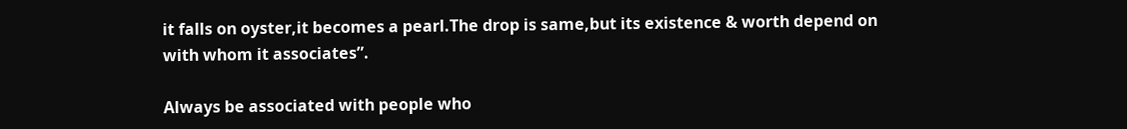it falls on oyster,it becomes a pearl.The drop is same,but its existence & worth depend on with whom it associates”.

Always be associated with people who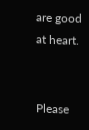are good at heart.


Please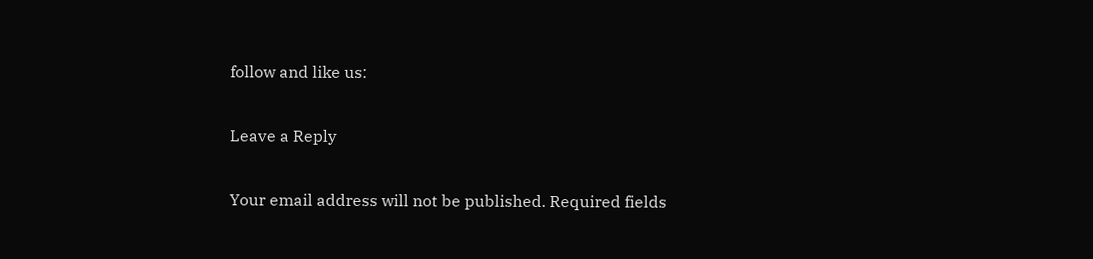follow and like us:

Leave a Reply

Your email address will not be published. Required fields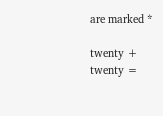are marked *

twenty + twenty =